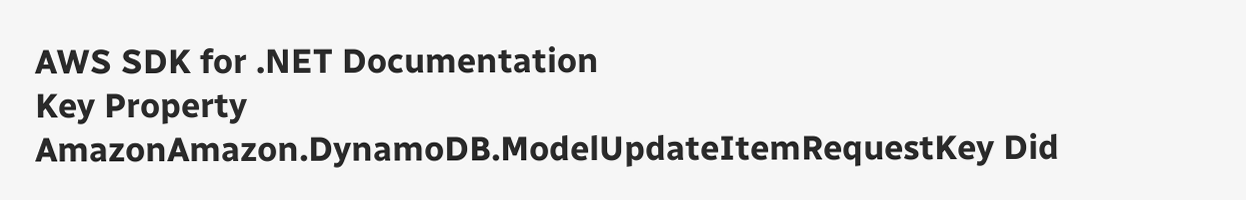AWS SDK for .NET Documentation
Key Property
AmazonAmazon.DynamoDB.ModelUpdateItemRequestKey Did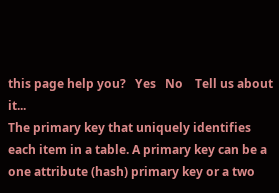this page help you?   Yes   No    Tell us about it...
The primary key that uniquely identifies each item in a table. A primary key can be a one attribute (hash) primary key or a two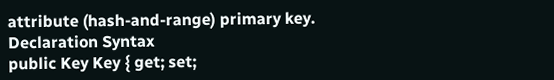attribute (hash-and-range) primary key.
Declaration Syntax
public Key Key { get; set;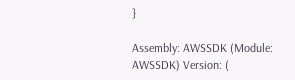}

Assembly: AWSSDK (Module: AWSSDK) Version: (